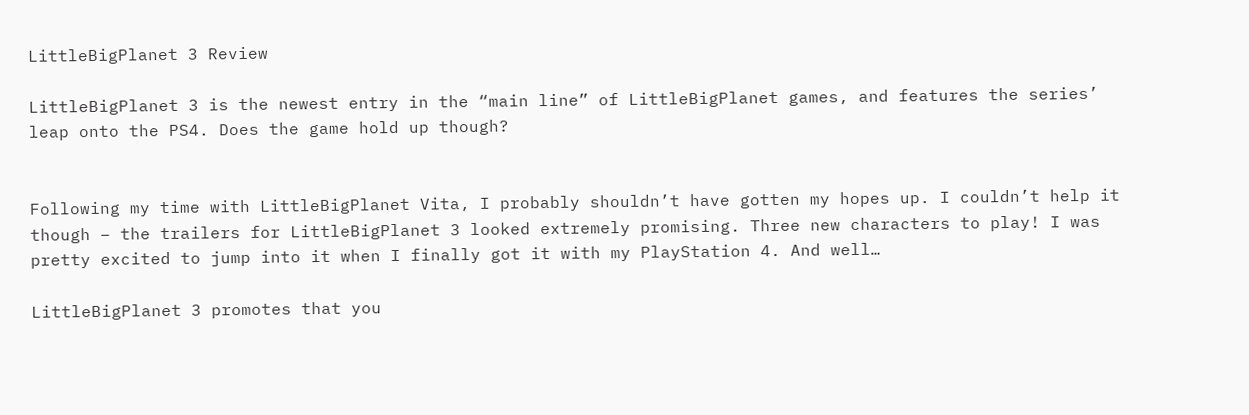LittleBigPlanet 3 Review

LittleBigPlanet 3 is the newest entry in the “main line” of LittleBigPlanet games, and features the series’ leap onto the PS4. Does the game hold up though?


Following my time with LittleBigPlanet Vita, I probably shouldn’t have gotten my hopes up. I couldn’t help it though – the trailers for LittleBigPlanet 3 looked extremely promising. Three new characters to play! I was pretty excited to jump into it when I finally got it with my PlayStation 4. And well…

LittleBigPlanet 3 promotes that you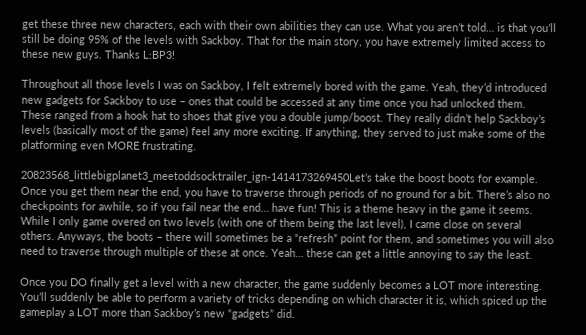get these three new characters, each with their own abilities they can use. What you aren’t told… is that you’ll still be doing 95% of the levels with Sackboy. That for the main story, you have extremely limited access to these new guys. Thanks L:BP3!

Throughout all those levels I was on Sackboy, I felt extremely bored with the game. Yeah, they’d introduced new gadgets for Sackboy to use – ones that could be accessed at any time once you had unlocked them. These ranged from a hook hat to shoes that give you a double jump/boost. They really didn’t help Sackboy’s levels (basically most of the game) feel any more exciting. If anything, they served to just make some of the platforming even MORE frustrating.

20823568_littlebigplanet3_meetoddsocktrailer_ign-1414173269450Let’s take the boost boots for example. Once you get them near the end, you have to traverse through periods of no ground for a bit. There’s also no checkpoints for awhile, so if you fail near the end… have fun! This is a theme heavy in the game it seems. While I only game overed on two levels (with one of them being the last level), I came close on several others. Anyways, the boots – there will sometimes be a “refresh” point for them, and sometimes you will also need to traverse through multiple of these at once. Yeah… these can get a little annoying to say the least.

Once you DO finally get a level with a new character, the game suddenly becomes a LOT more interesting. You’ll suddenly be able to perform a variety of tricks depending on which character it is, which spiced up the gameplay a LOT more than Sackboy’s new “gadgets” did.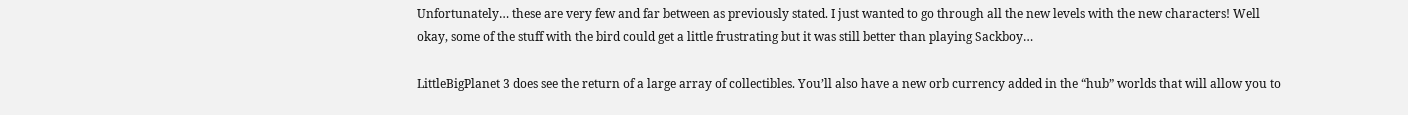Unfortunately… these are very few and far between as previously stated. I just wanted to go through all the new levels with the new characters! Well okay, some of the stuff with the bird could get a little frustrating but it was still better than playing Sackboy…

LittleBigPlanet 3 does see the return of a large array of collectibles. You’ll also have a new orb currency added in the “hub” worlds that will allow you to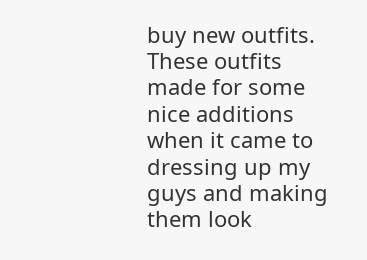buy new outfits. These outfits made for some nice additions when it came to dressing up my guys and making them look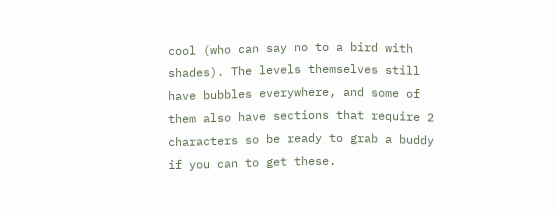cool (who can say no to a bird with shades). The levels themselves still have bubbles everywhere, and some of them also have sections that require 2 characters so be ready to grab a buddy if you can to get these.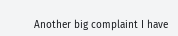Another big complaint I have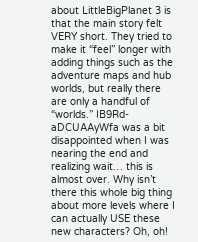about LittleBigPlanet 3 is that the main story felt VERY short. They tried to make it “feel” longer with adding things such as the adventure maps and hub worlds, but really there are only a handful of “worlds.” IB9Rd-aDCUAAyWfa was a bit disappointed when I was nearing the end and realizing wait… this is almost over. Why isn’t there this whole big thing about more levels where I can actually USE these new characters? Oh, oh!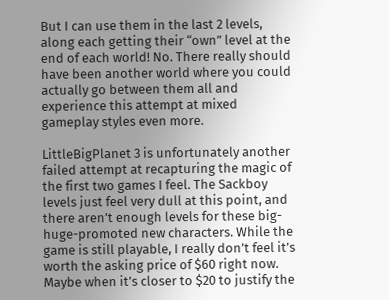But I can use them in the last 2 levels, along each getting their “own” level at the end of each world! No. There really should have been another world where you could actually go between them all and experience this attempt at mixed gameplay styles even more.

LittleBigPlanet 3 is unfortunately another failed attempt at recapturing the magic of the first two games I feel. The Sackboy levels just feel very dull at this point, and there aren’t enough levels for these big-huge-promoted new characters. While the game is still playable, I really don’t feel it’s worth the asking price of $60 right now. Maybe when it’s closer to $20 to justify the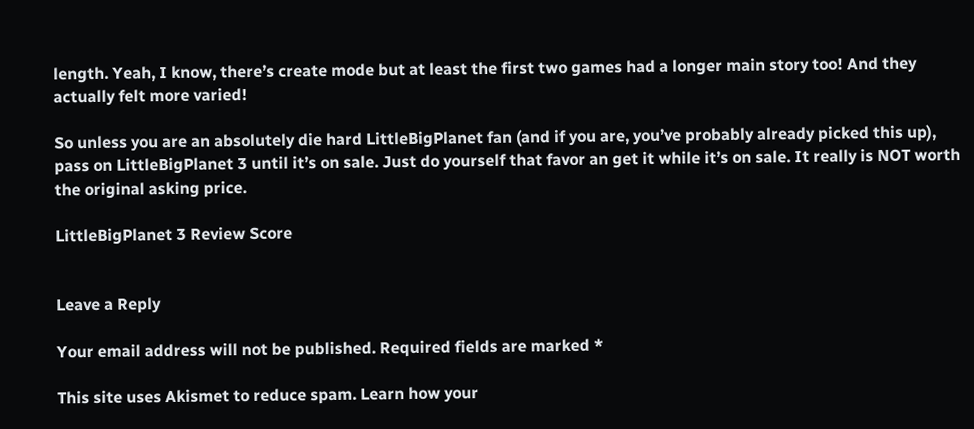length. Yeah, I know, there’s create mode but at least the first two games had a longer main story too! And they actually felt more varied!

So unless you are an absolutely die hard LittleBigPlanet fan (and if you are, you’ve probably already picked this up), pass on LittleBigPlanet 3 until it’s on sale. Just do yourself that favor an get it while it’s on sale. It really is NOT worth the original asking price.

LittleBigPlanet 3 Review Score


Leave a Reply

Your email address will not be published. Required fields are marked *

This site uses Akismet to reduce spam. Learn how your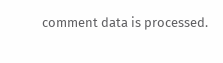comment data is processed.